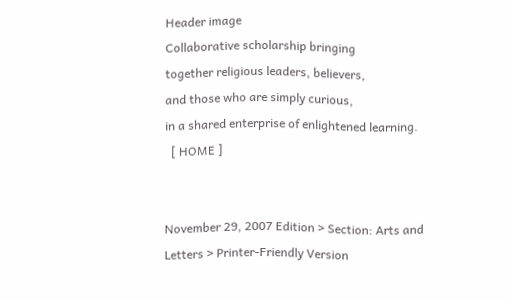Header image
Collaborative scholarship bringing
together religious leaders, believers,
and those who are simply curious,
in a shared enterprise of enlightened learning.
  [ HOME ]


November 29, 2007 Edition > Section: Arts and Letters > Printer-Friendly Version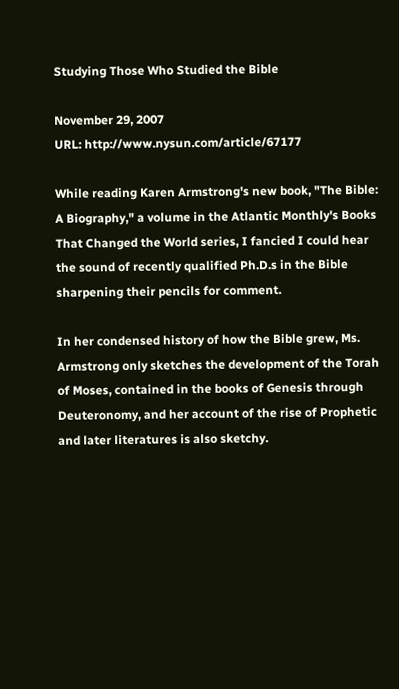Studying Those Who Studied the Bible

November 29, 2007
URL: http://www.nysun.com/article/67177

While reading Karen Armstrong's new book, "The Bible: A Biography," a volume in the Atlantic Monthly's Books That Changed the World series, I fancied I could hear the sound of recently qualified Ph.D.s in the Bible sharpening their pencils for comment.

In her condensed history of how the Bible grew, Ms. Armstrong only sketches the development of the Torah of Moses, contained in the books of Genesis through Deuteronomy, and her account of the rise of Prophetic and later literatures is also sketchy.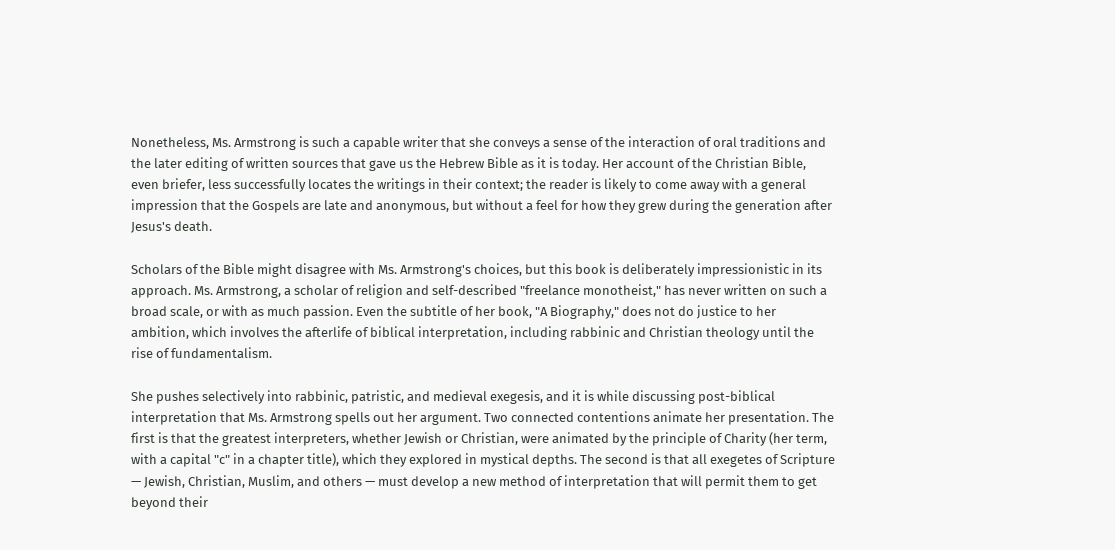Nonetheless, Ms. Armstrong is such a capable writer that she conveys a sense of the interaction of oral traditions and the later editing of written sources that gave us the Hebrew Bible as it is today. Her account of the Christian Bible, even briefer, less successfully locates the writings in their context; the reader is likely to come away with a general impression that the Gospels are late and anonymous, but without a feel for how they grew during the generation after Jesus's death.

Scholars of the Bible might disagree with Ms. Armstrong's choices, but this book is deliberately impressionistic in its approach. Ms. Armstrong, a scholar of religion and self-described "freelance monotheist," has never written on such a broad scale, or with as much passion. Even the subtitle of her book, "A Biography," does not do justice to her ambition, which involves the afterlife of biblical interpretation, including rabbinic and Christian theology until the rise of fundamentalism.

She pushes selectively into rabbinic, patristic, and medieval exegesis, and it is while discussing post-biblical interpretation that Ms. Armstrong spells out her argument. Two connected contentions animate her presentation. The first is that the greatest interpreters, whether Jewish or Christian, were animated by the principle of Charity (her term, with a capital "c" in a chapter title), which they explored in mystical depths. The second is that all exegetes of Scripture — Jewish, Christian, Muslim, and others — must develop a new method of interpretation that will permit them to get beyond their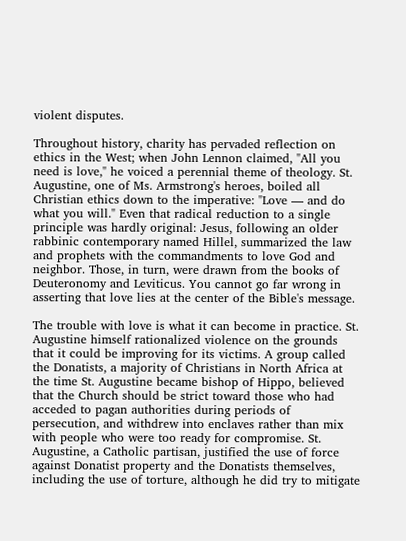violent disputes.

Throughout history, charity has pervaded reflection on ethics in the West; when John Lennon claimed, "All you need is love," he voiced a perennial theme of theology. St. Augustine, one of Ms. Armstrong's heroes, boiled all Christian ethics down to the imperative: "Love — and do what you will." Even that radical reduction to a single principle was hardly original: Jesus, following an older rabbinic contemporary named Hillel, summarized the law and prophets with the commandments to love God and neighbor. Those, in turn, were drawn from the books of Deuteronomy and Leviticus. You cannot go far wrong in asserting that love lies at the center of the Bible's message.

The trouble with love is what it can become in practice. St. Augustine himself rationalized violence on the grounds that it could be improving for its victims. A group called the Donatists, a majority of Christians in North Africa at the time St. Augustine became bishop of Hippo, believed that the Church should be strict toward those who had acceded to pagan authorities during periods of persecution, and withdrew into enclaves rather than mix with people who were too ready for compromise. St. Augustine, a Catholic partisan, justified the use of force against Donatist property and the Donatists themselves, including the use of torture, although he did try to mitigate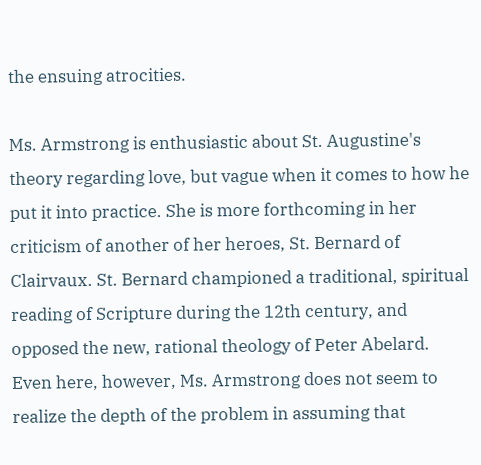the ensuing atrocities.

Ms. Armstrong is enthusiastic about St. Augustine's theory regarding love, but vague when it comes to how he put it into practice. She is more forthcoming in her criticism of another of her heroes, St. Bernard of Clairvaux. St. Bernard championed a traditional, spiritual reading of Scripture during the 12th century, and opposed the new, rational theology of Peter Abelard. Even here, however, Ms. Armstrong does not seem to realize the depth of the problem in assuming that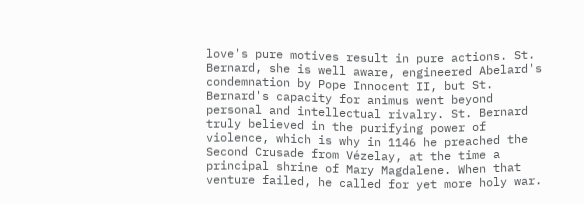love's pure motives result in pure actions. St. Bernard, she is well aware, engineered Abelard's condemnation by Pope Innocent II, but St. Bernard's capacity for animus went beyond personal and intellectual rivalry. St. Bernard truly believed in the purifying power of violence, which is why in 1146 he preached the Second Crusade from Vézelay, at the time a principal shrine of Mary Magdalene. When that venture failed, he called for yet more holy war.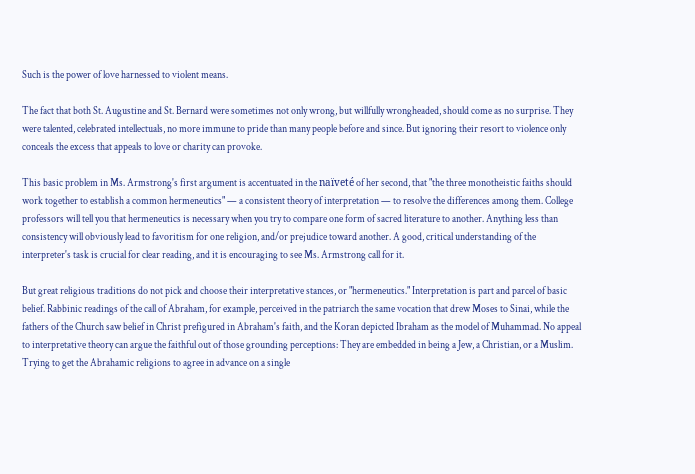Such is the power of love harnessed to violent means.

The fact that both St. Augustine and St. Bernard were sometimes not only wrong, but willfully wrongheaded, should come as no surprise. They were talented, celebrated intellectuals, no more immune to pride than many people before and since. But ignoring their resort to violence only conceals the excess that appeals to love or charity can provoke.

This basic problem in Ms. Armstrong's first argument is accentuated in the naïveté of her second, that "the three monotheistic faiths should work together to establish a common hermeneutics" — a consistent theory of interpretation — to resolve the differences among them. College professors will tell you that hermeneutics is necessary when you try to compare one form of sacred literature to another. Anything less than consistency will obviously lead to favoritism for one religion, and/or prejudice toward another. A good, critical understanding of the interpreter's task is crucial for clear reading, and it is encouraging to see Ms. Armstrong call for it.

But great religious traditions do not pick and choose their interpretative stances, or "hermeneutics." Interpretation is part and parcel of basic belief. Rabbinic readings of the call of Abraham, for example, perceived in the patriarch the same vocation that drew Moses to Sinai, while the fathers of the Church saw belief in Christ prefigured in Abraham's faith, and the Koran depicted Ibraham as the model of Muhammad. No appeal to interpretative theory can argue the faithful out of those grounding perceptions: They are embedded in being a Jew, a Christian, or a Muslim. Trying to get the Abrahamic religions to agree in advance on a single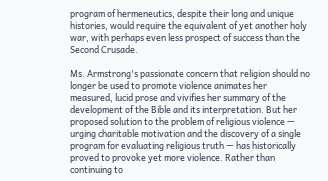program of hermeneutics, despite their long and unique histories, would require the equivalent of yet another holy war, with perhaps even less prospect of success than the Second Crusade.

Ms. Armstrong's passionate concern that religion should no longer be used to promote violence animates her measured, lucid prose and vivifies her summary of the development of the Bible and its interpretation. But her proposed solution to the problem of religious violence — urging charitable motivation and the discovery of a single program for evaluating religious truth — has historically proved to provoke yet more violence. Rather than continuing to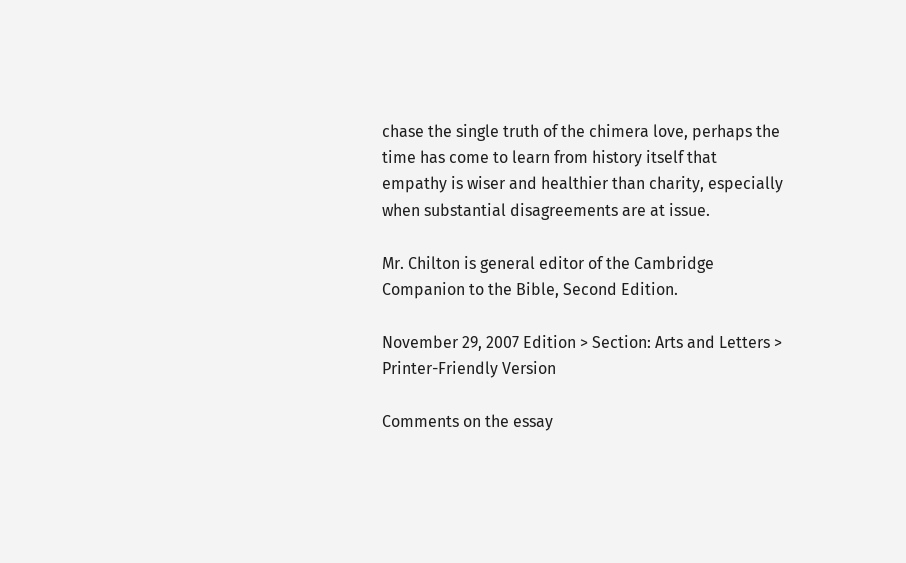chase the single truth of the chimera love, perhaps the time has come to learn from history itself that empathy is wiser and healthier than charity, especially when substantial disagreements are at issue.

Mr. Chilton is general editor of the Cambridge Companion to the Bible, Second Edition.

November 29, 2007 Edition > Section: Arts and Letters > Printer-Friendly Version

Comments on the essay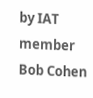by IAT member Bob Cohen